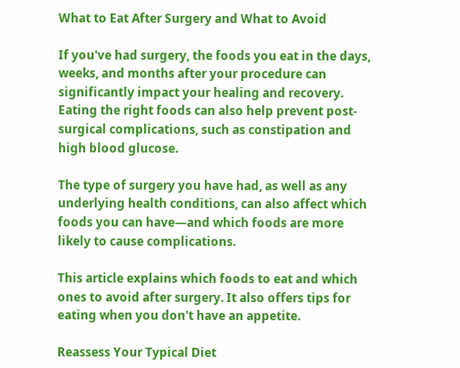What to Eat After Surgery and What to Avoid

If you've had surgery, the foods you eat in the days, weeks, and months after your procedure can significantly impact your healing and recovery. Eating the right foods can also help prevent post-surgical complications, such as constipation and high blood glucose.

The type of surgery you have had, as well as any underlying health conditions, can also affect which foods you can have—and which foods are more likely to cause complications.

This article explains which foods to eat and which ones to avoid after surgery. It also offers tips for eating when you don't have an appetite.

Reassess Your Typical Diet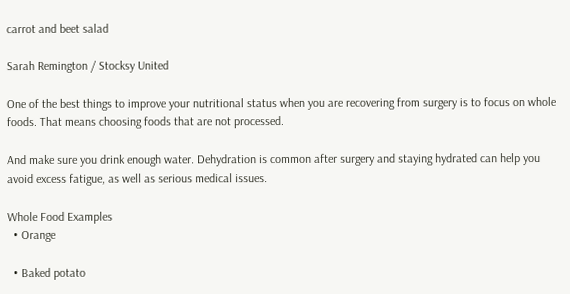carrot and beet salad

Sarah Remington / Stocksy United

One of the best things to improve your nutritional status when you are recovering from surgery is to focus on whole foods. That means choosing foods that are not processed.

And make sure you drink enough water. Dehydration is common after surgery and staying hydrated can help you avoid excess fatigue, as well as serious medical issues.

Whole Food Examples
  • Orange

  • Baked potato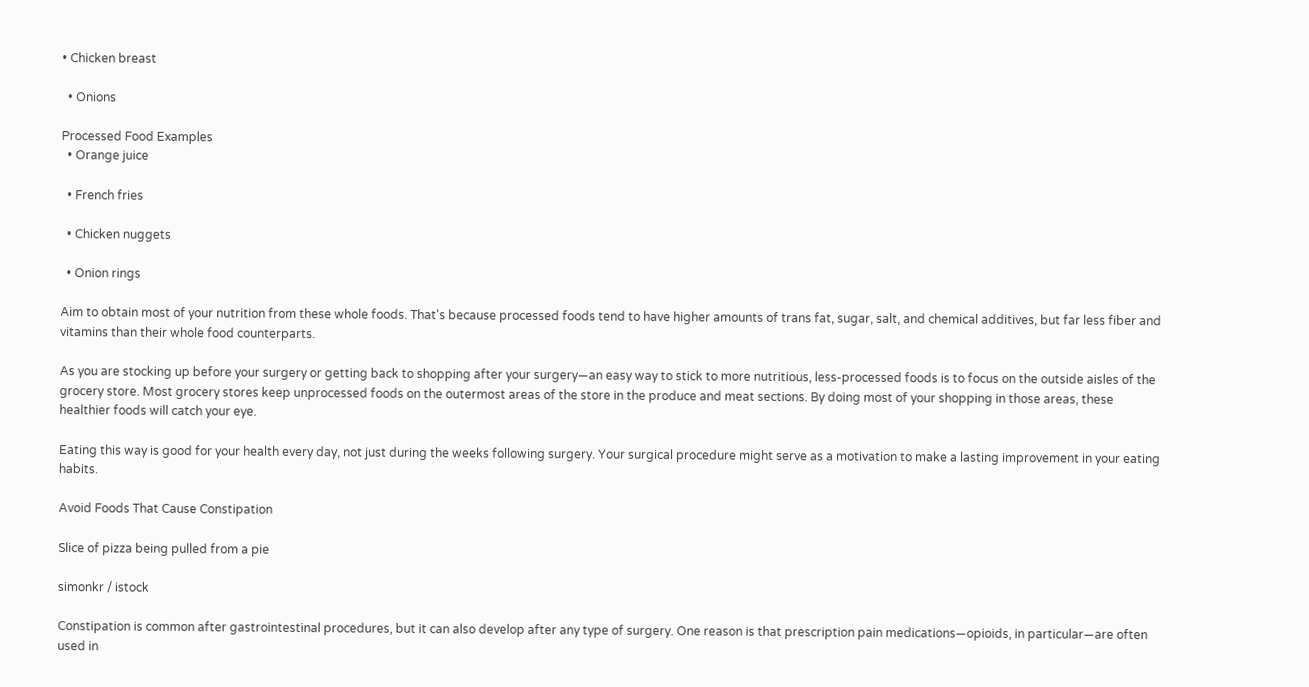• Chicken breast

  • Onions

Processed Food Examples
  • Orange juice

  • French fries

  • Chicken nuggets

  • Onion rings

Aim to obtain most of your nutrition from these whole foods. That's because processed foods tend to have higher amounts of trans fat, sugar, salt, and chemical additives, but far less fiber and vitamins than their whole food counterparts.

As you are stocking up before your surgery or getting back to shopping after your surgery—an easy way to stick to more nutritious, less-processed foods is to focus on the outside aisles of the grocery store. Most grocery stores keep unprocessed foods on the outermost areas of the store in the produce and meat sections. By doing most of your shopping in those areas, these healthier foods will catch your eye.

Eating this way is good for your health every day, not just during the weeks following surgery. Your surgical procedure might serve as a motivation to make a lasting improvement in your eating habits.

Avoid Foods That Cause Constipation

Slice of pizza being pulled from a pie

simonkr / istock

Constipation is common after gastrointestinal procedures, but it can also develop after any type of surgery. One reason is that prescription pain medications—opioids, in particular—are often used in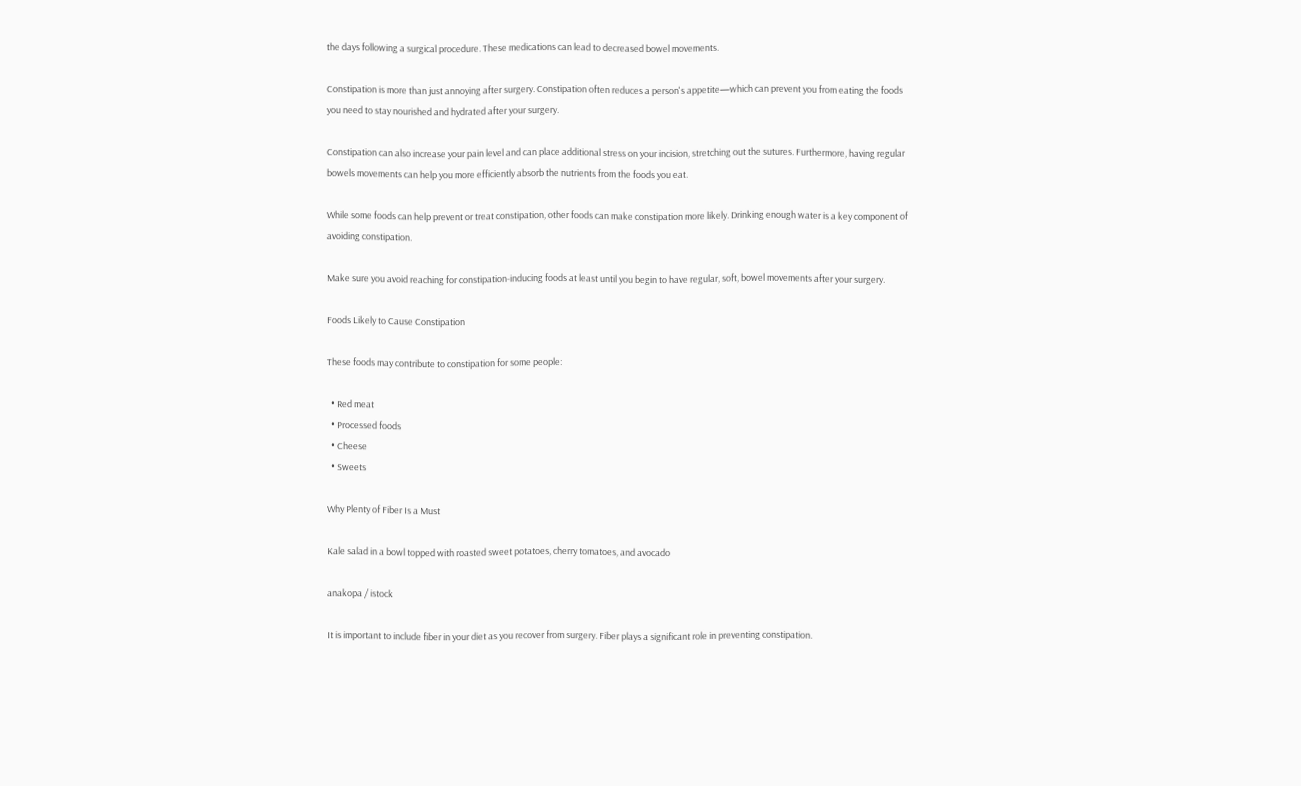the days following a surgical procedure. These medications can lead to decreased bowel movements.

Constipation is more than just annoying after surgery. Constipation often reduces a person's appetite—which can prevent you from eating the foods you need to stay nourished and hydrated after your surgery.

Constipation can also increase your pain level and can place additional stress on your incision, stretching out the sutures. Furthermore, having regular bowels movements can help you more efficiently absorb the nutrients from the foods you eat.

While some foods can help prevent or treat constipation, other foods can make constipation more likely. Drinking enough water is a key component of avoiding constipation.

Make sure you avoid reaching for constipation-inducing foods at least until you begin to have regular, soft, bowel movements after your surgery.

Foods Likely to Cause Constipation

These foods may contribute to constipation for some people:

  • Red meat
  • Processed foods
  • Cheese
  • Sweets

Why Plenty of Fiber Is a Must

Kale salad in a bowl topped with roasted sweet potatoes, cherry tomatoes, and avocado

anakopa / istock

It is important to include fiber in your diet as you recover from surgery. Fiber plays a significant role in preventing constipation.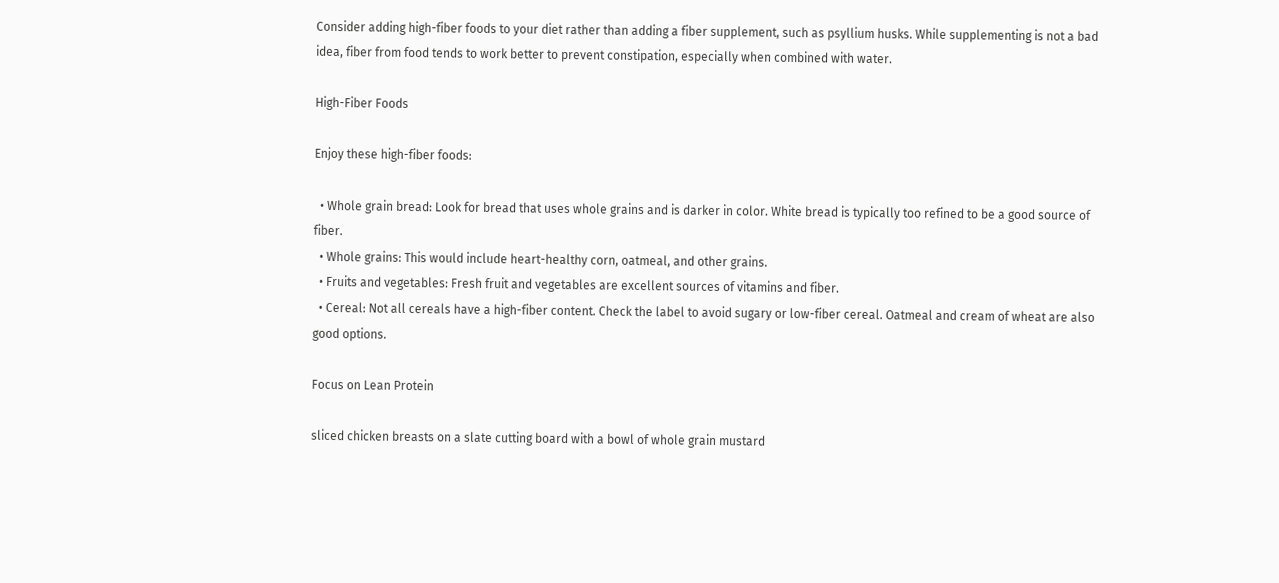Consider adding high-fiber foods to your diet rather than adding a fiber supplement, such as psyllium husks. While supplementing is not a bad idea, fiber from food tends to work better to prevent constipation, especially when combined with water.

High-Fiber Foods

Enjoy these high-fiber foods:

  • Whole grain bread: Look for bread that uses whole grains and is darker in color. White bread is typically too refined to be a good source of fiber.
  • Whole grains: This would include heart-healthy corn, oatmeal, and other grains.
  • Fruits and vegetables: Fresh fruit and vegetables are excellent sources of vitamins and fiber.
  • Cereal: Not all cereals have a high-fiber content. Check the label to avoid sugary or low-fiber cereal. Oatmeal and cream of wheat are also good options.

Focus on Lean Protein

sliced chicken breasts on a slate cutting board with a bowl of whole grain mustard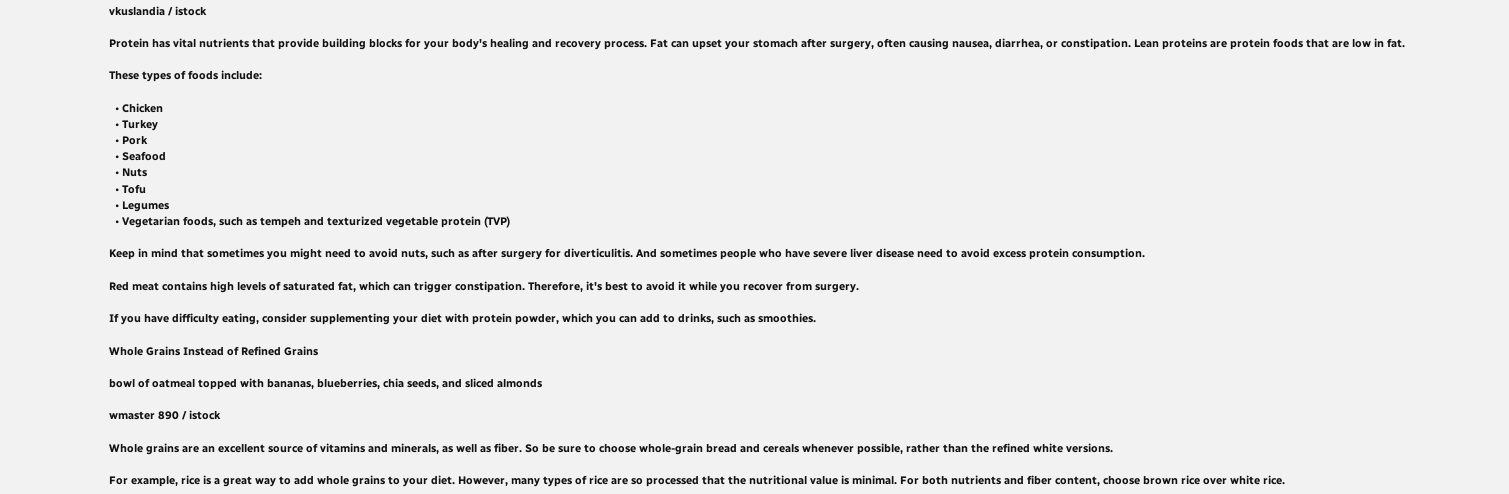vkuslandia / istock

Protein has vital nutrients that provide building blocks for your body's healing and recovery process. Fat can upset your stomach after surgery, often causing nausea, diarrhea, or constipation. Lean proteins are protein foods that are low in fat.

These types of foods include:

  • Chicken
  • Turkey
  • Pork
  • Seafood
  • Nuts
  • Tofu
  • Legumes
  • Vegetarian foods, such as tempeh and texturized vegetable protein (TVP)

Keep in mind that sometimes you might need to avoid nuts, such as after surgery for diverticulitis. And sometimes people who have severe liver disease need to avoid excess protein consumption.

Red meat contains high levels of saturated fat, which can trigger constipation. Therefore, it's best to avoid it while you recover from surgery.

If you have difficulty eating, consider supplementing your diet with protein powder, which you can add to drinks, such as smoothies.

Whole Grains Instead of Refined Grains

bowl of oatmeal topped with bananas, blueberries, chia seeds, and sliced almonds

wmaster 890 / istock

Whole grains are an excellent source of vitamins and minerals, as well as fiber. So be sure to choose whole-grain bread and cereals whenever possible, rather than the refined white versions.

For example, rice is a great way to add whole grains to your diet. However, many types of rice are so processed that the nutritional value is minimal. For both nutrients and fiber content, choose brown rice over white rice.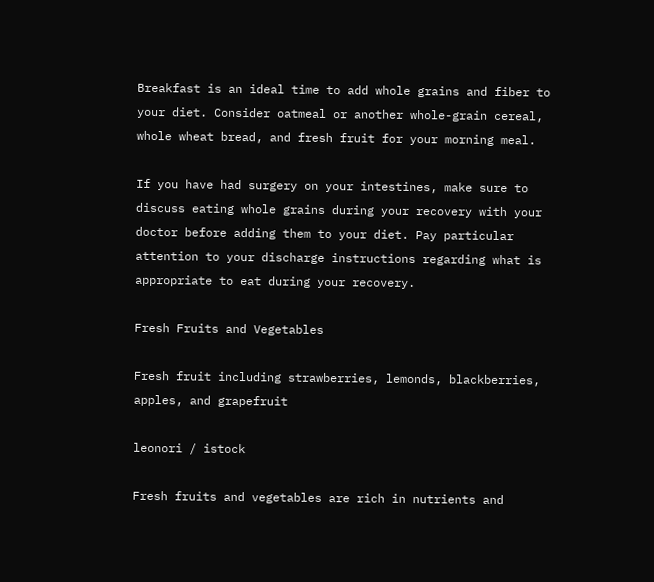Breakfast is an ideal time to add whole grains and fiber to your diet. Consider oatmeal or another whole-grain cereal, whole wheat bread, and fresh fruit for your morning meal.

If you have had surgery on your intestines, make sure to discuss eating whole grains during your recovery with your doctor before adding them to your diet. Pay particular attention to your discharge instructions regarding what is appropriate to eat during your recovery.

Fresh Fruits and Vegetables

Fresh fruit including strawberries, lemonds, blackberries, apples, and grapefruit

leonori / istock

Fresh fruits and vegetables are rich in nutrients and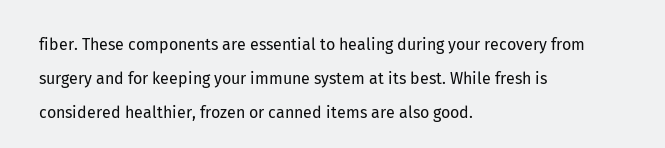fiber. These components are essential to healing during your recovery from surgery and for keeping your immune system at its best. While fresh is considered healthier, frozen or canned items are also good.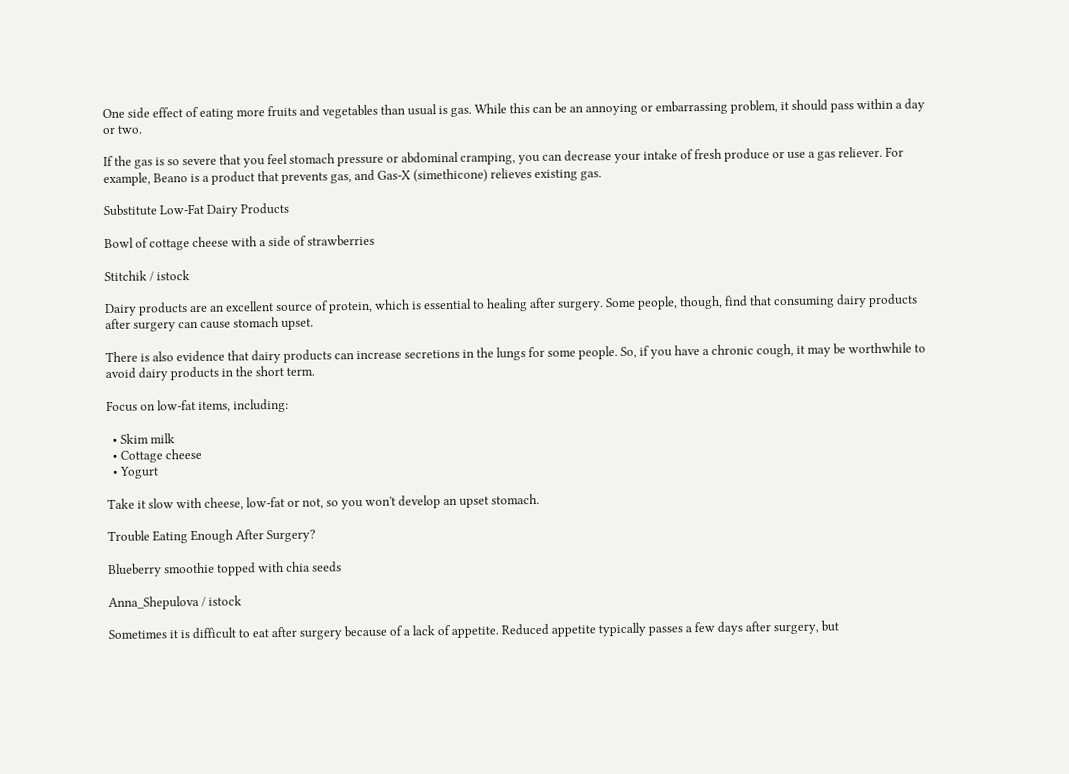One side effect of eating more fruits and vegetables than usual is gas. While this can be an annoying or embarrassing problem, it should pass within a day or two.

If the gas is so severe that you feel stomach pressure or abdominal cramping, you can decrease your intake of fresh produce or use a gas reliever. For example, Beano is a product that prevents gas, and Gas-X (simethicone) relieves existing gas.

Substitute Low-Fat Dairy Products

Bowl of cottage cheese with a side of strawberries

Stitchik / istock

Dairy products are an excellent source of protein, which is essential to healing after surgery. Some people, though, find that consuming dairy products after surgery can cause stomach upset.

There is also evidence that dairy products can increase secretions in the lungs for some people. So, if you have a chronic cough, it may be worthwhile to avoid dairy products in the short term.

Focus on low-fat items, including:

  • Skim milk
  • Cottage cheese
  • Yogurt

Take it slow with cheese, low-fat or not, so you won't develop an upset stomach.

Trouble Eating Enough After Surgery?

Blueberry smoothie topped with chia seeds

Anna_Shepulova / istock

Sometimes it is difficult to eat after surgery because of a lack of appetite. Reduced appetite typically passes a few days after surgery, but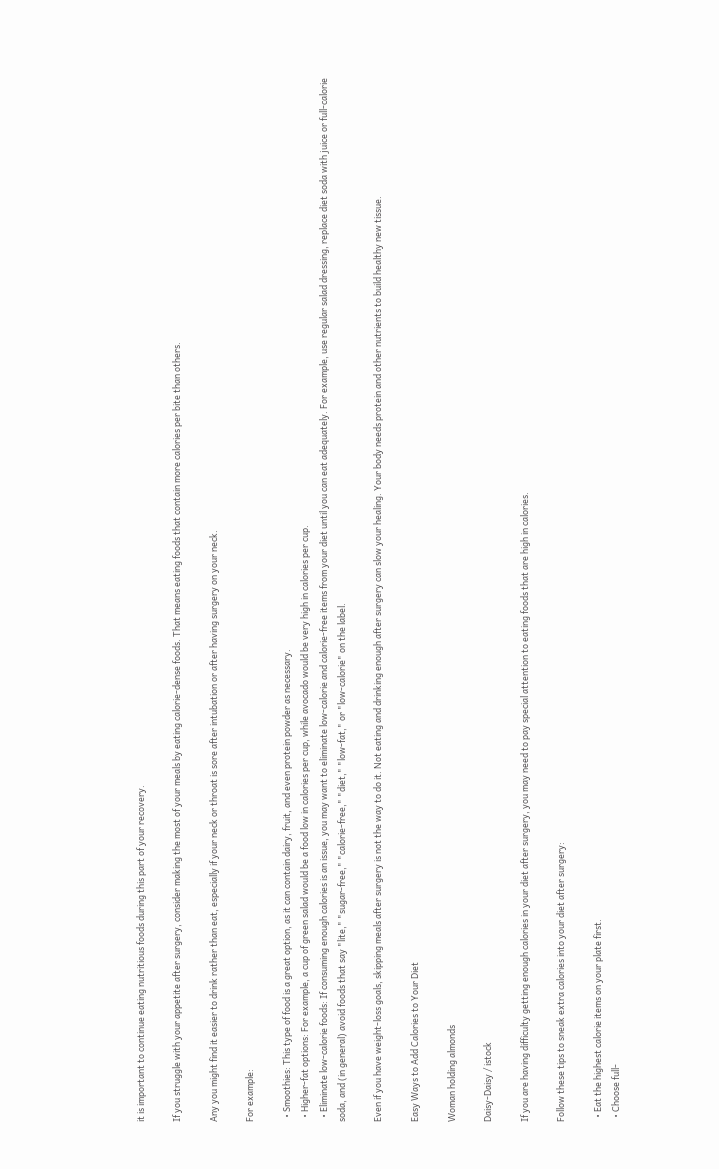it is important to continue eating nutritious foods during this part of your recovery.

If you struggle with your appetite after surgery, consider making the most of your meals by eating calorie-dense foods. That means eating foods that contain more calories per bite than others.

Any you might find it easier to drink rather than eat, especially if your neck or throat is sore after intubation or after having surgery on your neck.

For example:

  • Smoothies: This type of food is a great option, as it can contain dairy, fruit, and even protein powder as necessary.
  • Higher-fat options: For example, a cup of green salad would be a food low in calories per cup, while avocado would be very high in calories per cup.
  • Eliminate low-calorie foods: If consuming enough calories is an issue, you may want to eliminate low-calorie and calorie-free items from your diet until you can eat adequately. For example, use regular salad dressing, replace diet soda with juice or full-calorie soda, and (in general) avoid foods that say "lite," "sugar-free," "calorie-free," "diet," "low-fat," or "low-calorie" on the label.

Even if you have weight-loss goals, skipping meals after surgery is not the way to do it. Not eating and drinking enough after surgery can slow your healing. Your body needs protein and other nutrients to build healthy new tissue.

Easy Ways to Add Calories to Your Diet

Woman holding almonds

Daisy-Daisy / istock

If you are having difficulty getting enough calories in your diet after surgery, you may need to pay special attention to eating foods that are high in calories.

Follow these tips to sneak extra calories into your diet after surgery:

  • Eat the highest calorie items on your plate first.
  • Choose full-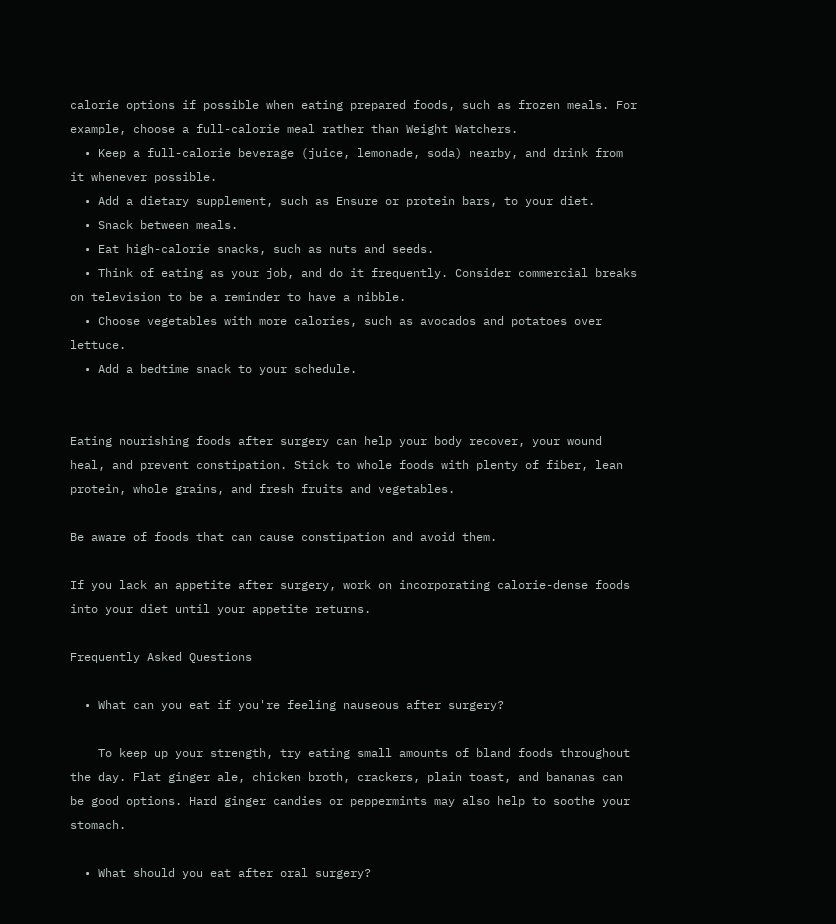calorie options if possible when eating prepared foods, such as frozen meals. For example, choose a full-calorie meal rather than Weight Watchers.
  • Keep a full-calorie beverage (juice, lemonade, soda) nearby, and drink from it whenever possible.
  • Add a dietary supplement, such as Ensure or protein bars, to your diet.
  • Snack between meals.
  • Eat high-calorie snacks, such as nuts and seeds.
  • Think of eating as your job, and do it frequently. Consider commercial breaks on television to be a reminder to have a nibble.
  • Choose vegetables with more calories, such as avocados and potatoes over lettuce.
  • Add a bedtime snack to your schedule.


Eating nourishing foods after surgery can help your body recover, your wound heal, and prevent constipation. Stick to whole foods with plenty of fiber, lean protein, whole grains, and fresh fruits and vegetables.

Be aware of foods that can cause constipation and avoid them.

If you lack an appetite after surgery, work on incorporating calorie-dense foods into your diet until your appetite returns.

Frequently Asked Questions

  • What can you eat if you're feeling nauseous after surgery?

    To keep up your strength, try eating small amounts of bland foods throughout the day. Flat ginger ale, chicken broth, crackers, plain toast, and bananas can be good options. Hard ginger candies or peppermints may also help to soothe your stomach.

  • What should you eat after oral surgery?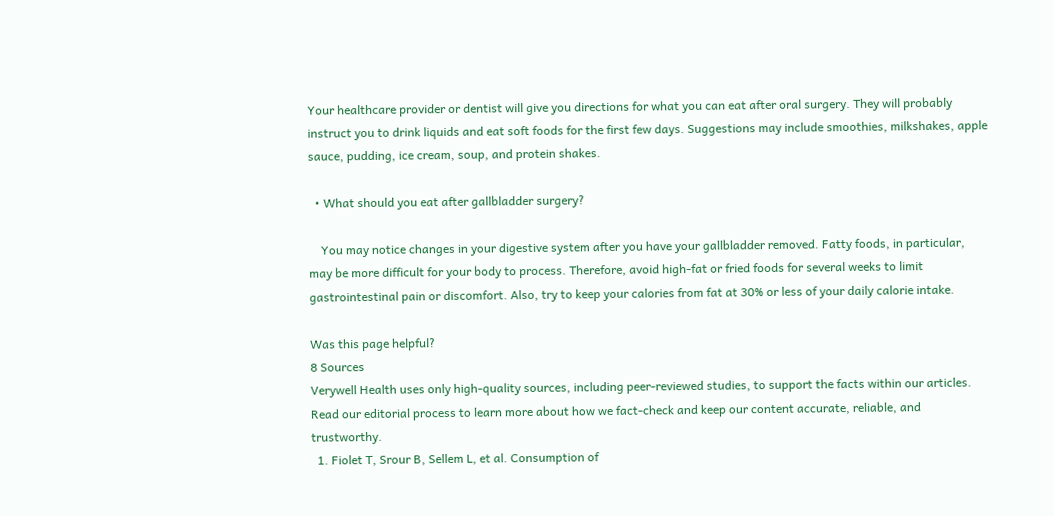Your healthcare provider or dentist will give you directions for what you can eat after oral surgery. They will probably instruct you to drink liquids and eat soft foods for the first few days. Suggestions may include smoothies, milkshakes, apple sauce, pudding, ice cream, soup, and protein shakes.

  • What should you eat after gallbladder surgery?

    You may notice changes in your digestive system after you have your gallbladder removed. Fatty foods, in particular, may be more difficult for your body to process. Therefore, avoid high-fat or fried foods for several weeks to limit gastrointestinal pain or discomfort. Also, try to keep your calories from fat at 30% or less of your daily calorie intake.

Was this page helpful?
8 Sources
Verywell Health uses only high-quality sources, including peer-reviewed studies, to support the facts within our articles. Read our editorial process to learn more about how we fact-check and keep our content accurate, reliable, and trustworthy.
  1. Fiolet T, Srour B, Sellem L, et al. Consumption of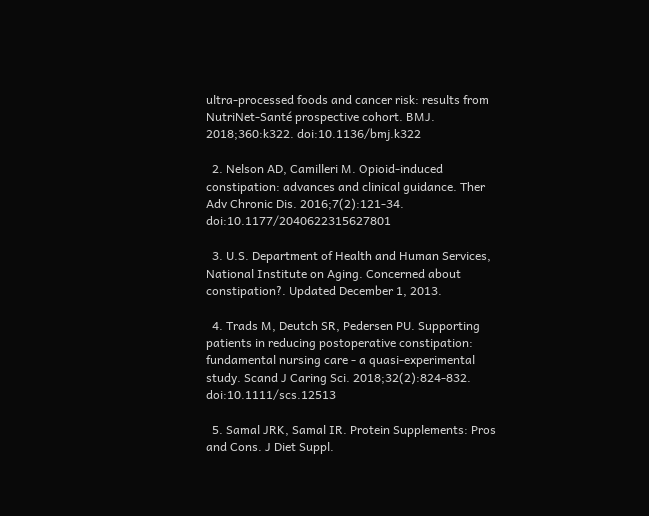ultra-processed foods and cancer risk: results from NutriNet-Santé prospective cohort. BMJ. 2018;360:k322. doi:10.1136/bmj.k322

  2. Nelson AD, Camilleri M. Opioid-induced constipation: advances and clinical guidance. Ther Adv Chronic Dis. 2016;7(2):121-34. doi:10.1177/2040622315627801

  3. U.S. Department of Health and Human Services, National Institute on Aging. Concerned about constipation?. Updated December 1, 2013.

  4. Trads M, Deutch SR, Pedersen PU. Supporting patients in reducing postoperative constipation: fundamental nursing care - a quasi-experimental study. Scand J Caring Sci. 2018;32(2):824-832. doi:10.1111/scs.12513

  5. Samal JRK, Samal IR. Protein Supplements: Pros and Cons. J Diet Suppl.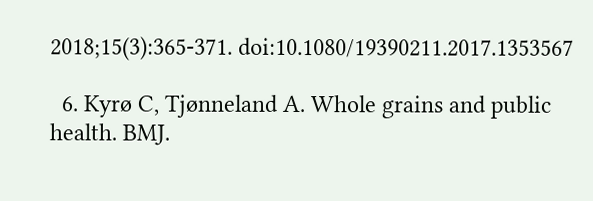2018;15(3):365-371. doi:10.1080/19390211.2017.1353567

  6. Kyrø C, Tjønneland A. Whole grains and public health. BMJ.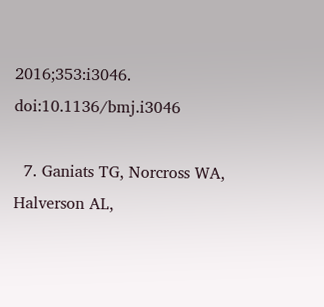2016;353:i3046. doi:10.1136/bmj.i3046

  7. Ganiats TG, Norcross WA, Halverson AL,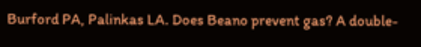Burford PA, Palinkas LA. Does Beano prevent gas? A double-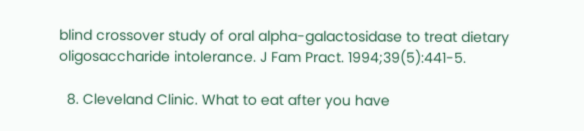blind crossover study of oral alpha-galactosidase to treat dietary oligosaccharide intolerance. J Fam Pract. 1994;39(5):441-5.

  8. Cleveland Clinic. What to eat after you have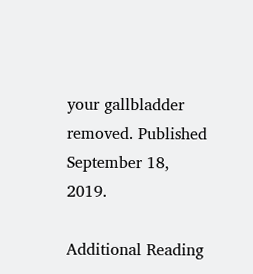your gallbladder removed. Published September 18, 2019.

Additional Reading